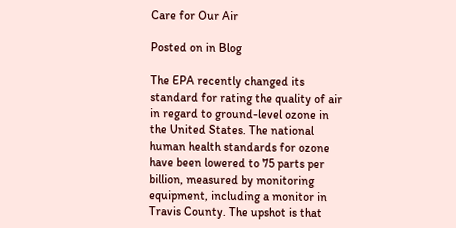Care for Our Air

Posted on in Blog

The EPA recently changed its standard for rating the quality of air in regard to ground-level ozone in the United States. The national human health standards for ozone have been lowered to 75 parts per billion, measured by monitoring equipment, including a monitor in Travis County. The upshot is that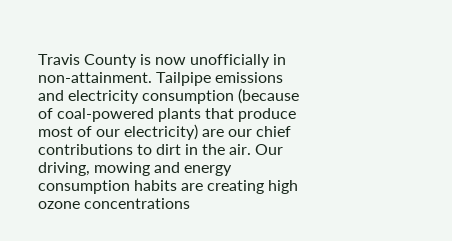Travis County is now unofficially in non-attainment. Tailpipe emissions and electricity consumption (because of coal-powered plants that produce most of our electricity) are our chief contributions to dirt in the air. Our driving, mowing and energy consumption habits are creating high ozone concentrations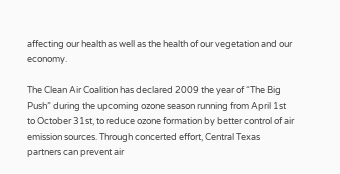affecting our health as well as the health of our vegetation and our economy.

The Clean Air Coalition has declared 2009 the year of “The Big Push” during the upcoming ozone season running from April 1st to October 31st, to reduce ozone formation by better control of air emission sources. Through concerted effort, Central Texas partners can prevent air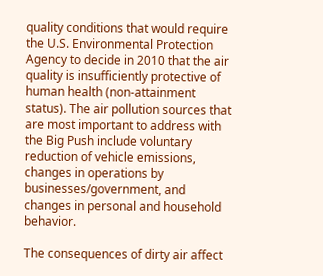quality conditions that would require the U.S. Environmental Protection Agency to decide in 2010 that the air quality is insufficiently protective of human health (non-attainment status). The air pollution sources that are most important to address with the Big Push include voluntary reduction of vehicle emissions, changes in operations by businesses/government, and changes in personal and household behavior.

The consequences of dirty air affect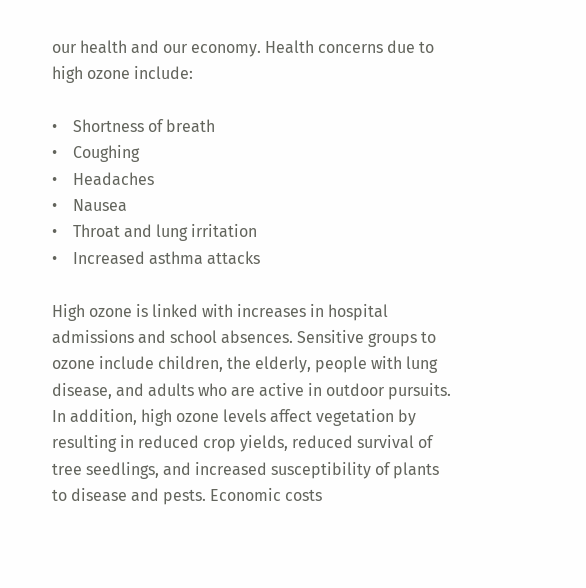our health and our economy. Health concerns due to high ozone include:

•    Shortness of breath
•    Coughing
•    Headaches
•    Nausea
•    Throat and lung irritation
•    Increased asthma attacks

High ozone is linked with increases in hospital admissions and school absences. Sensitive groups to ozone include children, the elderly, people with lung disease, and adults who are active in outdoor pursuits. In addition, high ozone levels affect vegetation by resulting in reduced crop yields, reduced survival of tree seedlings, and increased susceptibility of plants to disease and pests. Economic costs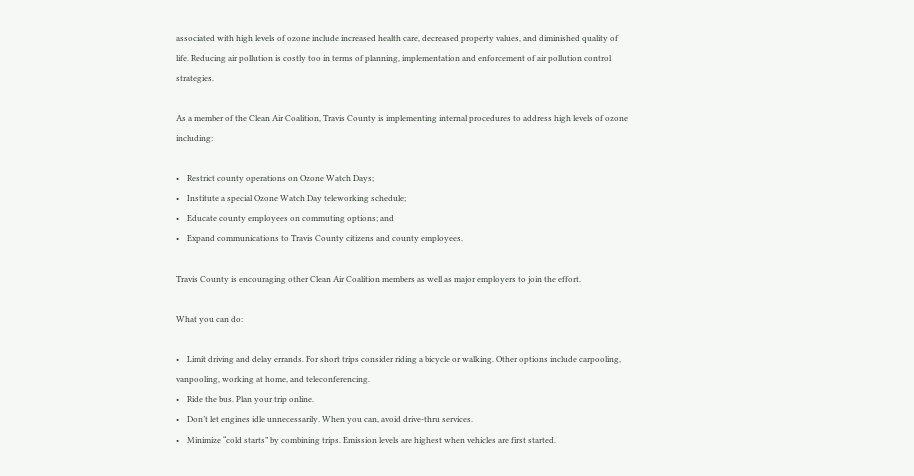associated with high levels of ozone include increased health care, decreased property values, and diminished quality of life. Reducing air pollution is costly too in terms of planning, implementation and enforcement of air pollution control strategies.

As a member of the Clean Air Coalition, Travis County is implementing internal procedures to address high levels of ozone including:

•    Restrict county operations on Ozone Watch Days;
•    Institute a special Ozone Watch Day teleworking schedule;
•    Educate county employees on commuting options; and
•    Expand communications to Travis County citizens and county employees.

Travis County is encouraging other Clean Air Coalition members as well as major employers to join the effort.

What you can do:

•    Limit driving and delay errands. For short trips consider riding a bicycle or walking. Other options include carpooling, vanpooling, working at home, and teleconferencing.
•    Ride the bus. Plan your trip online.
•    Don’t let engines idle unnecessarily. When you can, avoid drive-thru services.
•    Minimize “cold starts” by combining trips. Emission levels are highest when vehicles are first started.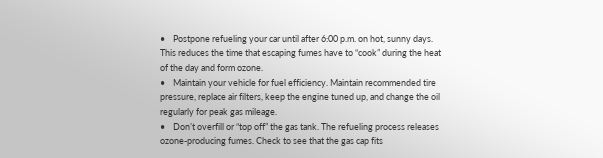•    Postpone refueling your car until after 6:00 p.m. on hot, sunny days. This reduces the time that escaping fumes have to “cook” during the heat of the day and form ozone.
•    Maintain your vehicle for fuel efficiency. Maintain recommended tire pressure, replace air filters, keep the engine tuned up, and change the oil regularly for peak gas mileage.
•    Don’t overfill or “top off” the gas tank. The refueling process releases ozone-producing fumes. Check to see that the gas cap fits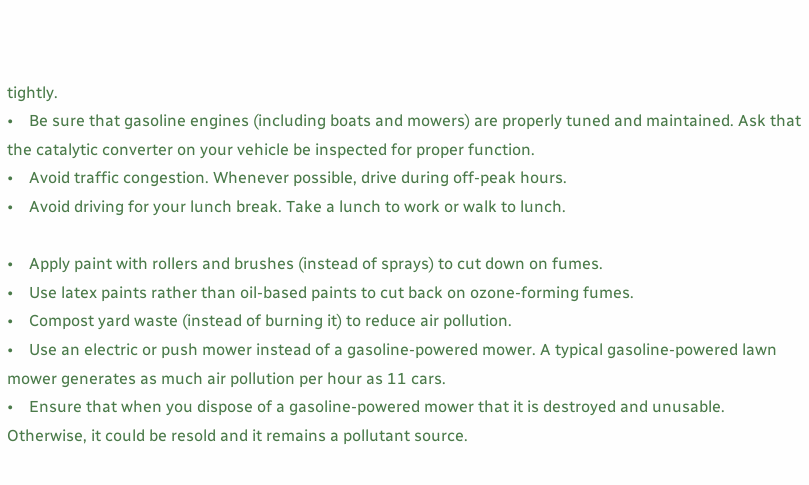tightly.
•    Be sure that gasoline engines (including boats and mowers) are properly tuned and maintained. Ask that the catalytic converter on your vehicle be inspected for proper function.
•    Avoid traffic congestion. Whenever possible, drive during off-peak hours.
•    Avoid driving for your lunch break. Take a lunch to work or walk to lunch.

•    Apply paint with rollers and brushes (instead of sprays) to cut down on fumes.
•    Use latex paints rather than oil-based paints to cut back on ozone-forming fumes.
•    Compost yard waste (instead of burning it) to reduce air pollution.
•    Use an electric or push mower instead of a gasoline-powered mower. A typical gasoline-powered lawn mower generates as much air pollution per hour as 11 cars.
•    Ensure that when you dispose of a gasoline-powered mower that it is destroyed and unusable. Otherwise, it could be resold and it remains a pollutant source.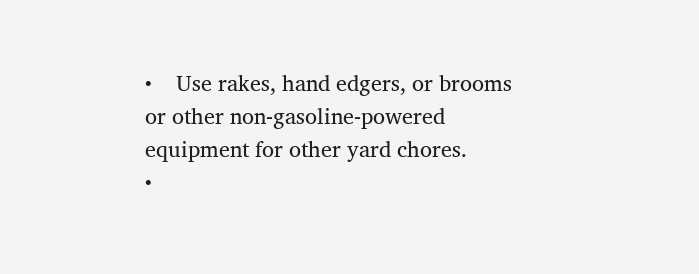•    Use rakes, hand edgers, or brooms or other non-gasoline-powered equipment for other yard chores.
•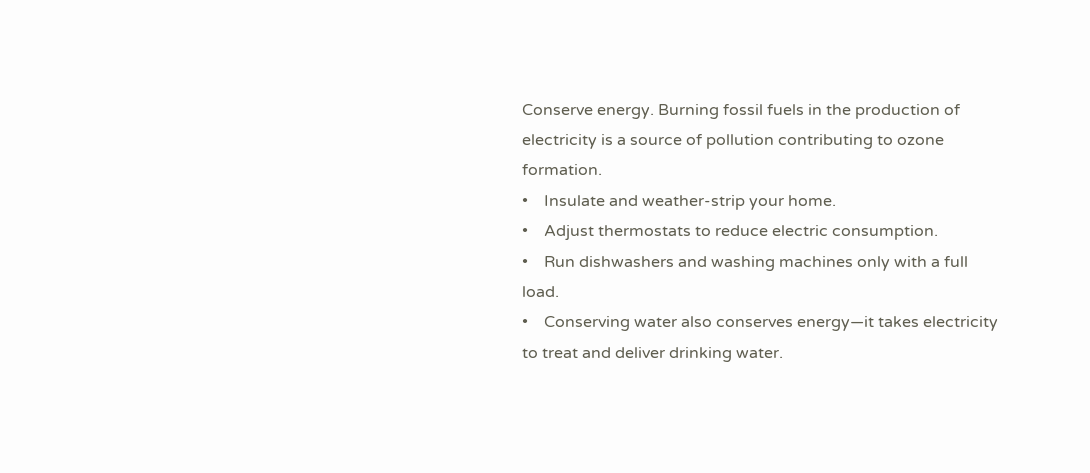Conserve energy. Burning fossil fuels in the production of electricity is a source of pollution contributing to ozone formation.
•    Insulate and weather-strip your home.
•    Adjust thermostats to reduce electric consumption.
•    Run dishwashers and washing machines only with a full load.
•    Conserving water also conserves energy—it takes electricity to treat and deliver drinking water.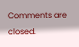Comments are closed.